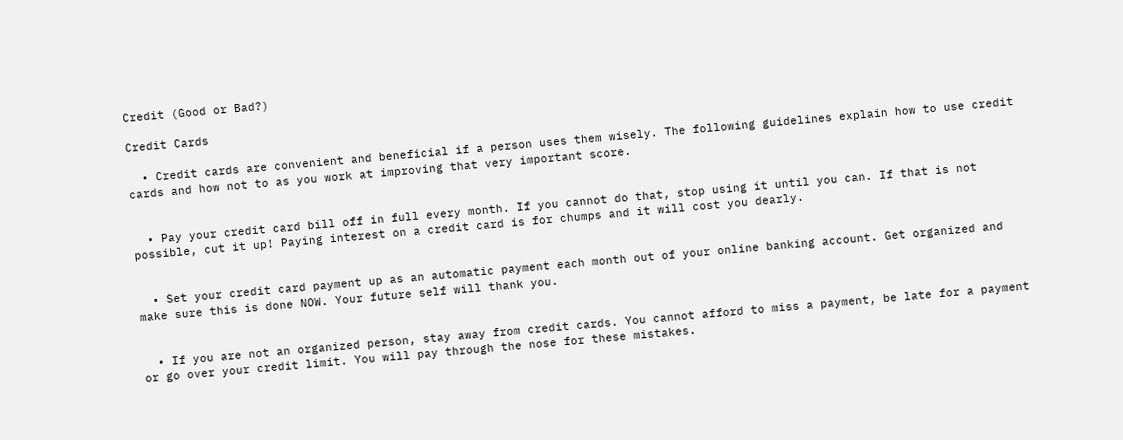Credit (Good or Bad?)

Credit Cards

  • Credit cards are convenient and beneficial if a person uses them wisely. The following guidelines explain how to use credit cards and how not to as you work at improving that very important score.


  • Pay your credit card bill off in full every month. If you cannot do that, stop using it until you can. If that is not possible, cut it up! Paying interest on a credit card is for chumps and it will cost you dearly.


  • Set your credit card payment up as an automatic payment each month out of your online banking account. Get organized and make sure this is done NOW. Your future self will thank you.


  • If you are not an organized person, stay away from credit cards. You cannot afford to miss a payment, be late for a payment or go over your credit limit. You will pay through the nose for these mistakes.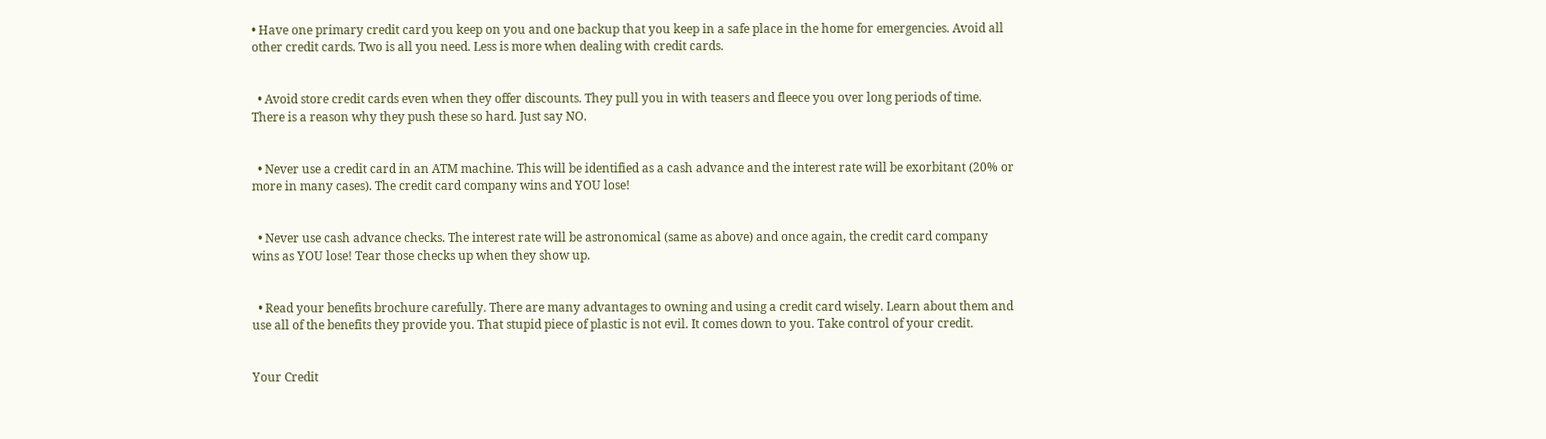• Have one primary credit card you keep on you and one backup that you keep in a safe place in the home for emergencies. Avoid all other credit cards. Two is all you need. Less is more when dealing with credit cards.


  • Avoid store credit cards even when they offer discounts. They pull you in with teasers and fleece you over long periods of time. There is a reason why they push these so hard. Just say NO.


  • Never use a credit card in an ATM machine. This will be identified as a cash advance and the interest rate will be exorbitant (20% or more in many cases). The credit card company wins and YOU lose!


  • Never use cash advance checks. The interest rate will be astronomical (same as above) and once again, the credit card company wins as YOU lose! Tear those checks up when they show up.


  • Read your benefits brochure carefully. There are many advantages to owning and using a credit card wisely. Learn about them and use all of the benefits they provide you. That stupid piece of plastic is not evil. It comes down to you. Take control of your credit.


Your Credit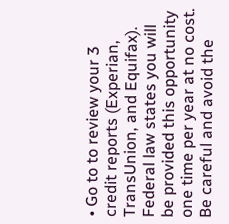• Go to to review your 3 credit reports (Experian, TransUnion, and Equifax). Federal law states you will be provided this opportunity one time per year at no cost. Be careful and avoid the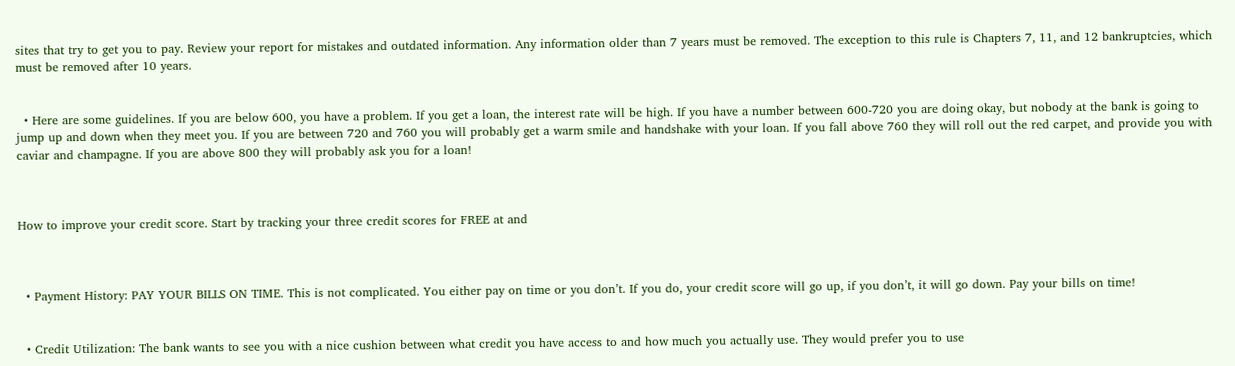sites that try to get you to pay. Review your report for mistakes and outdated information. Any information older than 7 years must be removed. The exception to this rule is Chapters 7, 11, and 12 bankruptcies, which must be removed after 10 years.


  • Here are some guidelines. If you are below 600, you have a problem. If you get a loan, the interest rate will be high. If you have a number between 600-720 you are doing okay, but nobody at the bank is going to jump up and down when they meet you. If you are between 720 and 760 you will probably get a warm smile and handshake with your loan. If you fall above 760 they will roll out the red carpet, and provide you with caviar and champagne. If you are above 800 they will probably ask you for a loan!



How to improve your credit score. Start by tracking your three credit scores for FREE at and



  • Payment History: PAY YOUR BILLS ON TIME. This is not complicated. You either pay on time or you don’t. If you do, your credit score will go up, if you don’t, it will go down. Pay your bills on time!


  • Credit Utilization: The bank wants to see you with a nice cushion between what credit you have access to and how much you actually use. They would prefer you to use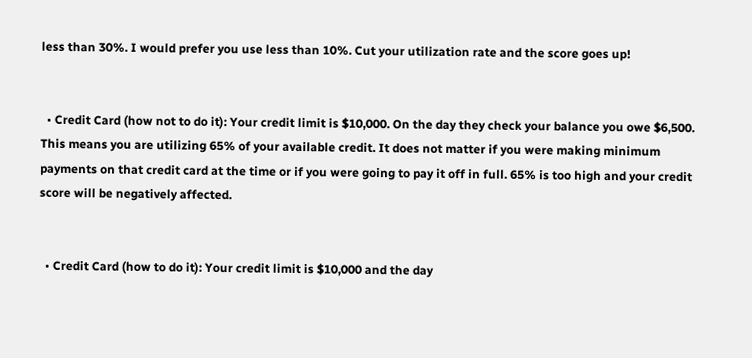less than 30%. I would prefer you use less than 10%. Cut your utilization rate and the score goes up!


  • Credit Card (how not to do it): Your credit limit is $10,000. On the day they check your balance you owe $6,500. This means you are utilizing 65% of your available credit. It does not matter if you were making minimum payments on that credit card at the time or if you were going to pay it off in full. 65% is too high and your credit score will be negatively affected.


  • Credit Card (how to do it): Your credit limit is $10,000 and the day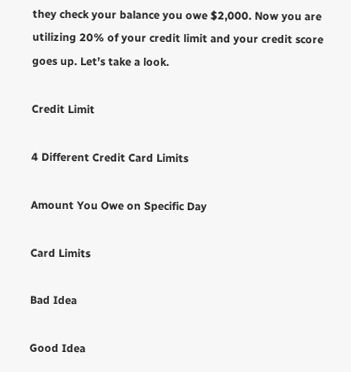they check your balance you owe $2,000. Now you are utilizing 20% of your credit limit and your credit score goes up. Let’s take a look.

Credit Limit

4 Different Credit Card Limits

Amount You Owe on Specific Day

Card Limits

Bad Idea

Good Idea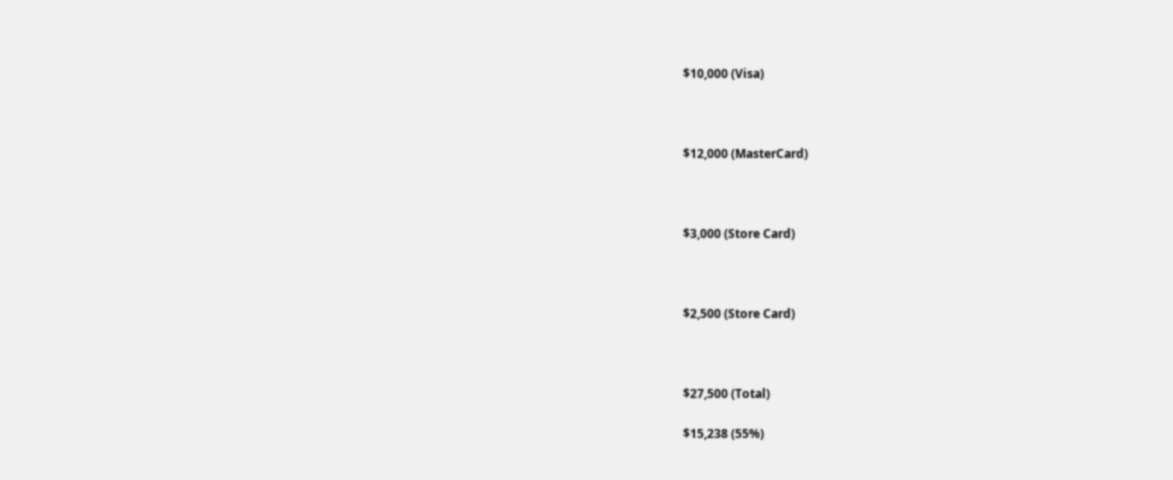$10,000 (Visa)



$12,000 (MasterCard)



$3,000 (Store Card)



$2,500 (Store Card)



$27,500 (Total)

$15,238 (55%)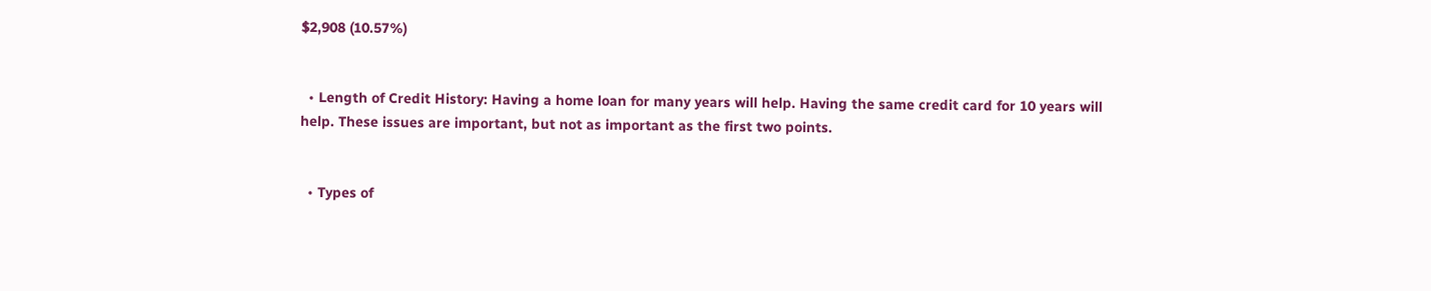$2,908 (10.57%)


  • Length of Credit History: Having a home loan for many years will help. Having the same credit card for 10 years will help. These issues are important, but not as important as the first two points.


  • Types of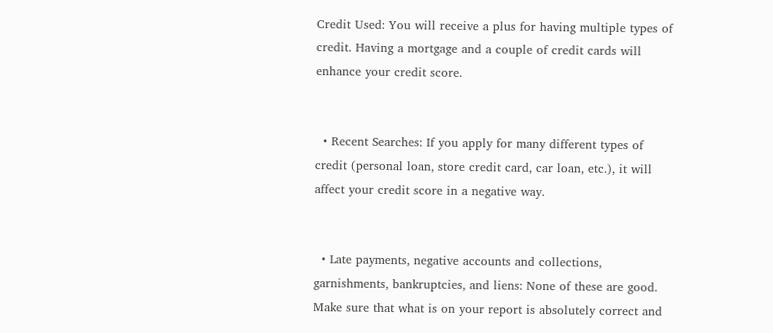Credit Used: You will receive a plus for having multiple types of credit. Having a mortgage and a couple of credit cards will enhance your credit score.


  • Recent Searches: If you apply for many different types of credit (personal loan, store credit card, car loan, etc.), it will affect your credit score in a negative way.


  • Late payments, negative accounts and collections, garnishments, bankruptcies, and liens: None of these are good. Make sure that what is on your report is absolutely correct and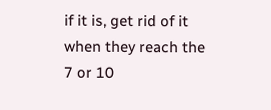if it is, get rid of it when they reach the 7 or 10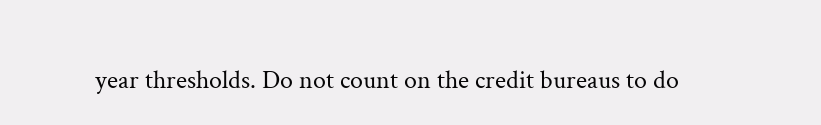year thresholds. Do not count on the credit bureaus to do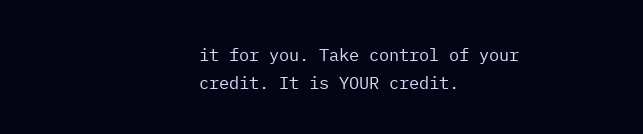it for you. Take control of your credit. It is YOUR credit.